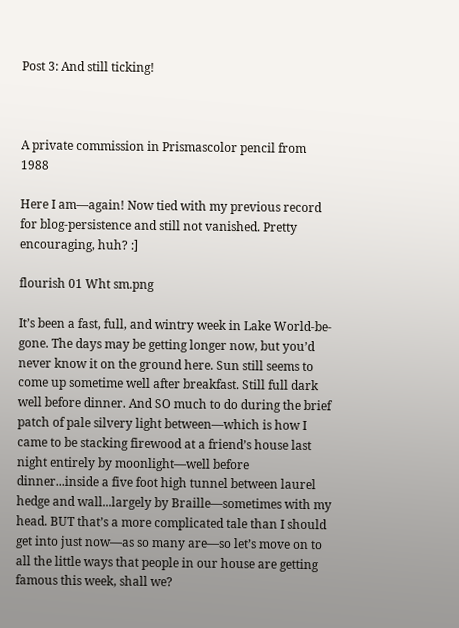Post 3: And still ticking!



A private commission in Prismascolor pencil from 1988

Here I am—again! Now tied with my previous record for blog-persistence and still not vanished. Pretty encouraging, huh? :]

flourish 01 Wht sm.png

It’s been a fast, full, and wintry week in Lake World-be-gone. The days may be getting longer now, but you’d never know it on the ground here. Sun still seems to come up sometime well after breakfast. Still full dark well before dinner. And SO much to do during the brief patch of pale silvery light between—which is how I came to be stacking firewood at a friend’s house last night entirely by moonlight—well before dinner...inside a five foot high tunnel between laurel hedge and wall...largely by Braille—sometimes with my head. BUT that’s a more complicated tale than I should get into just now—as so many are—so let’s move on to all the little ways that people in our house are getting famous this week, shall we?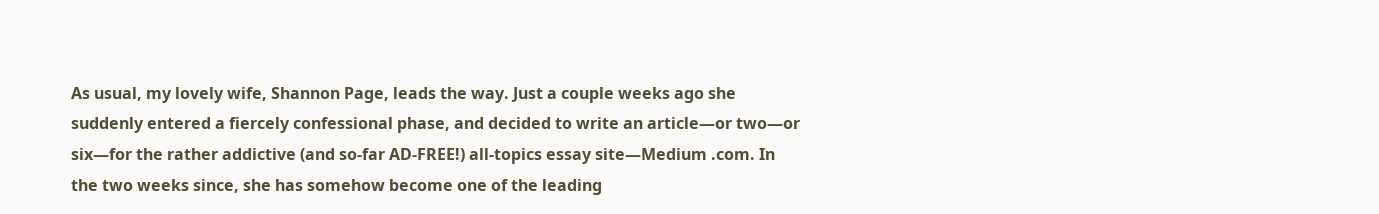As usual, my lovely wife, Shannon Page, leads the way. Just a couple weeks ago she suddenly entered a fiercely confessional phase, and decided to write an article—or two—or six—for the rather addictive (and so-far AD-FREE!) all-topics essay site—Medium .com. In the two weeks since, she has somehow become one of the leading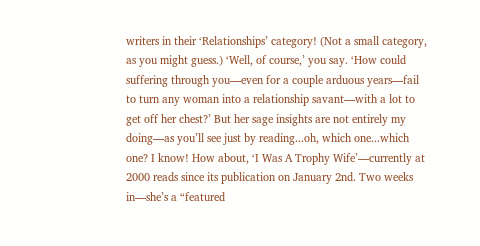writers in their ‘Relationships’ category! (Not a small category, as you might guess.) ‘Well, of course,’ you say. ‘How could suffering through you—even for a couple arduous years—fail to turn any woman into a relationship savant—with a lot to get off her chest?’ But her sage insights are not entirely my doing—as you’ll see just by reading...oh, which one...which one? I know! How about, ‘I Was A Trophy Wife’—currently at 2000 reads since its publication on January 2nd. Two weeks in—she’s a “featured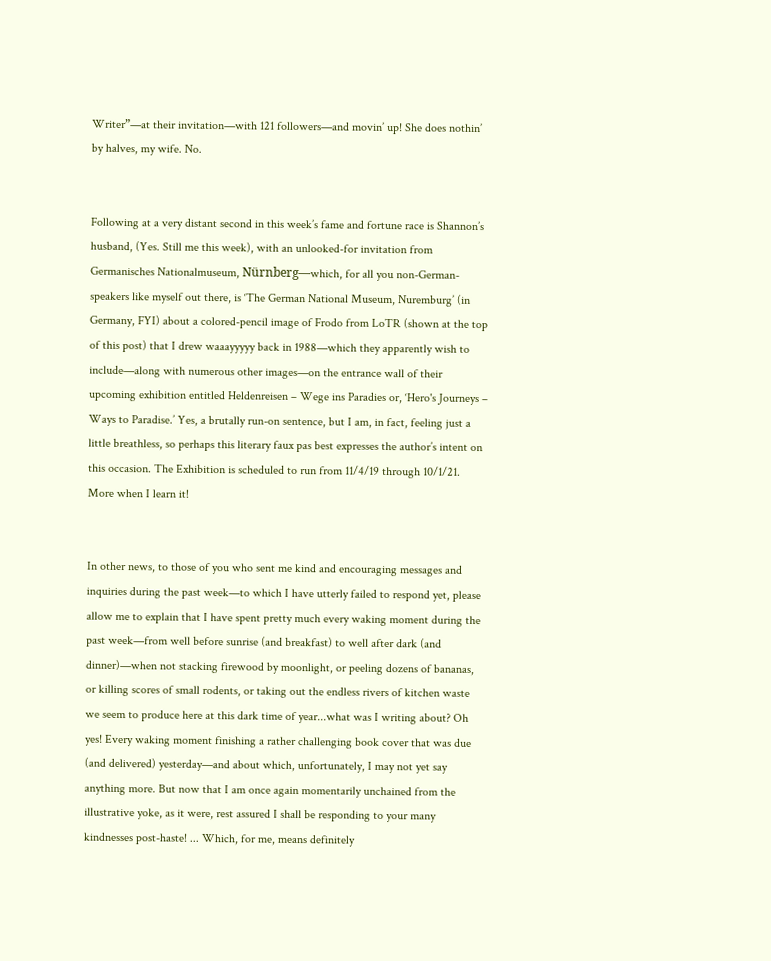Writer”—at their invitation—with 121 followers—and movin’ up! She does nothin’ by halves, my wife. No.


Following at a very distant second in this week’s fame and fortune race is Shannon’s husband, (Yes. Still me this week), with an unlooked-for invitation from Germanisches Nationalmuseum, Nürnberg—which, for all you non-German-speakers like myself out there, is ‘The German National Museum, Nuremburg’ (in Germany, FYI) about a colored-pencil image of Frodo from LoTR (shown at the top of this post) that I drew waaayyyyy back in 1988—which they apparently wish to include—along with numerous other images—on the entrance wall of their upcoming exhibition entitled Heldenreisen – Wege ins Paradies or, ‘Hero's Journeys – Ways to Paradise.’ Yes, a brutally run-on sentence, but I am, in fact, feeling just a little breathless, so perhaps this literary faux pas best expresses the author’s intent on this occasion. The Exhibition is scheduled to run from 11/4/19 through 10/1/21. More when I learn it!


In other news, to those of you who sent me kind and encouraging messages and inquiries during the past week—to which I have utterly failed to respond yet, please allow me to explain that I have spent pretty much every waking moment during the past week—from well before sunrise (and breakfast) to well after dark (and dinner)—when not stacking firewood by moonlight, or peeling dozens of bananas, or killing scores of small rodents, or taking out the endless rivers of kitchen waste we seem to produce here at this dark time of year...what was I writing about? Oh yes! Every waking moment finishing a rather challenging book cover that was due (and delivered) yesterday—and about which, unfortunately, I may not yet say anything more. But now that I am once again momentarily unchained from the illustrative yoke, as it were, rest assured I shall be responding to your many kindnesses post-haste! ... Which, for me, means definitely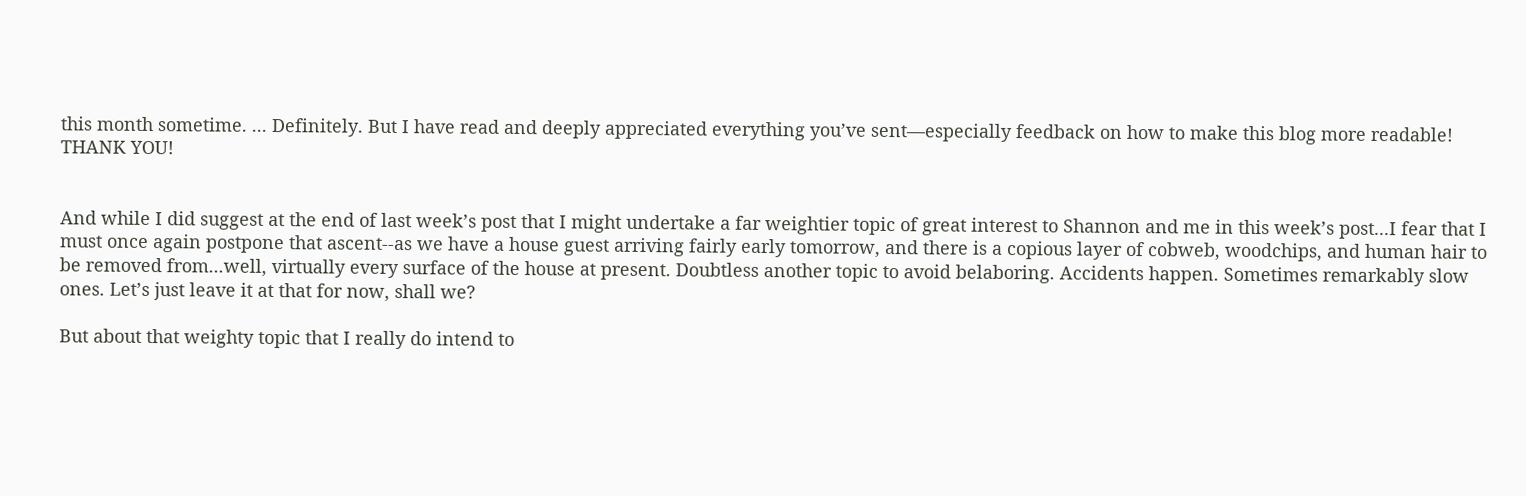this month sometime. ... Definitely. But I have read and deeply appreciated everything you’ve sent—especially feedback on how to make this blog more readable! THANK YOU!


And while I did suggest at the end of last week’s post that I might undertake a far weightier topic of great interest to Shannon and me in this week’s post...I fear that I must once again postpone that ascent--as we have a house guest arriving fairly early tomorrow, and there is a copious layer of cobweb, woodchips, and human hair to be removed from...well, virtually every surface of the house at present. Doubtless another topic to avoid belaboring. Accidents happen. Sometimes remarkably slow ones. Let’s just leave it at that for now, shall we?

But about that weighty topic that I really do intend to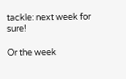tackle: next week for sure!

Or the week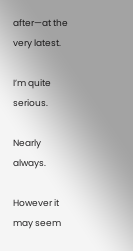after—at the very latest.

I’m quite serious.

Nearly always.

However it may seem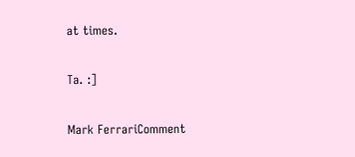at times.

Ta. :]

Mark FerrariComment